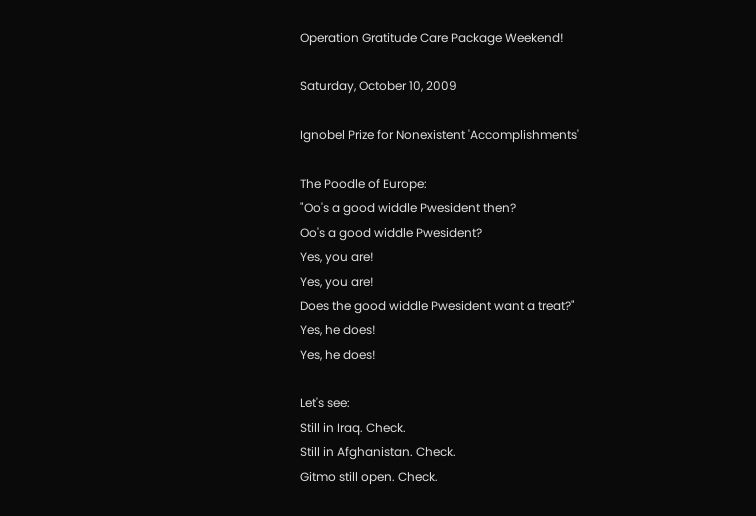Operation Gratitude Care Package Weekend!

Saturday, October 10, 2009

Ignobel Prize for Nonexistent 'Accomplishments'

The Poodle of Europe:
"Oo's a good widdle Pwesident then?
Oo's a good widdle Pwesident?
Yes, you are!
Yes, you are!
Does the good widdle Pwesident want a treat?"
Yes, he does!
Yes, he does!

Let's see:
Still in Iraq. Check.
Still in Afghanistan. Check.
Gitmo still open. Check.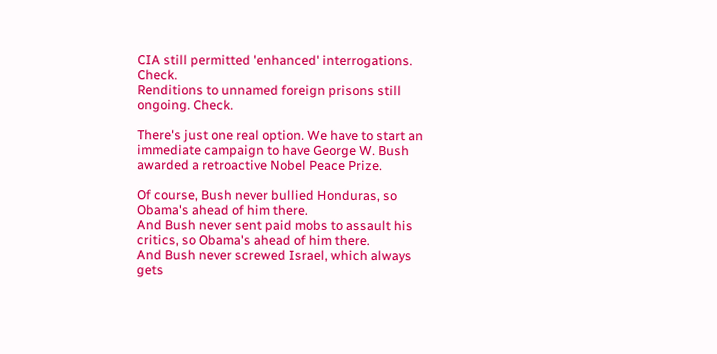CIA still permitted 'enhanced' interrogations. Check.
Renditions to unnamed foreign prisons still ongoing. Check.

There's just one real option. We have to start an immediate campaign to have George W. Bush awarded a retroactive Nobel Peace Prize.

Of course, Bush never bullied Honduras, so Obama's ahead of him there.
And Bush never sent paid mobs to assault his critics, so Obama's ahead of him there.
And Bush never screwed Israel, which always gets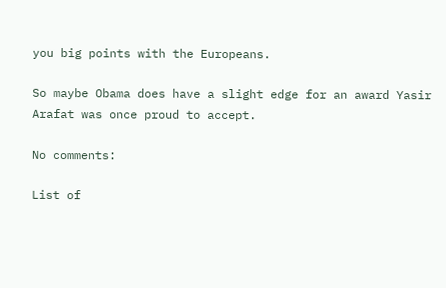you big points with the Europeans.

So maybe Obama does have a slight edge for an award Yasir Arafat was once proud to accept.

No comments:

List of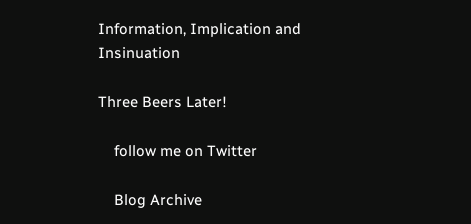Information, Implication and Insinuation

Three Beers Later!

    follow me on Twitter

    Blog Archive